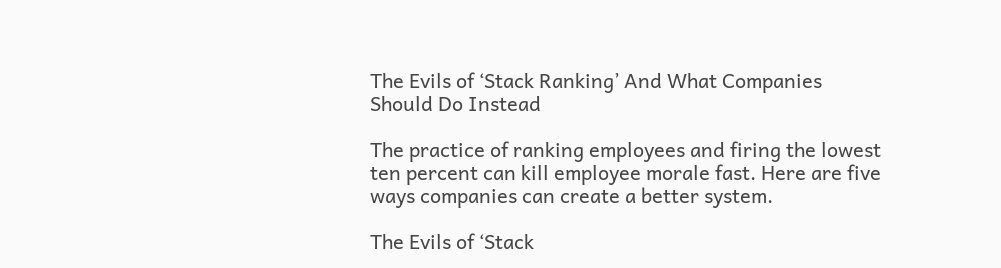The Evils of ‘Stack Ranking’ And What Companies Should Do Instead

The practice of ranking employees and firing the lowest ten percent can kill employee morale fast. Here are five ways companies can create a better system.

The Evils of ‘Stack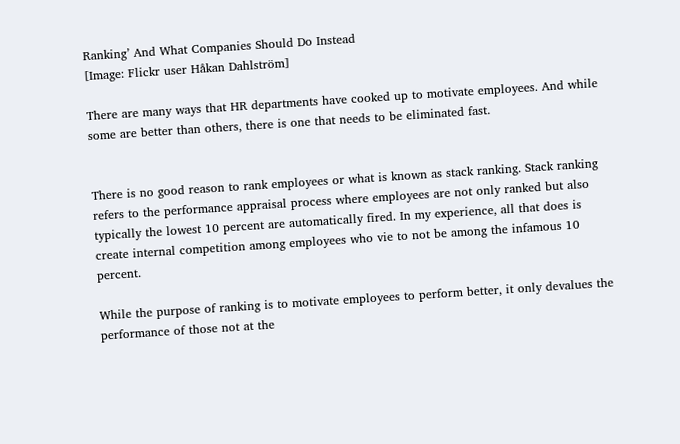Ranking’ And What Companies Should Do Instead
[Image: Flickr user Håkan Dahlström]

There are many ways that HR departments have cooked up to motivate employees. And while some are better than others, there is one that needs to be eliminated fast.


There is no good reason to rank employees or what is known as stack ranking. Stack ranking refers to the performance appraisal process where employees are not only ranked but also typically the lowest 10 percent are automatically fired. In my experience, all that does is create internal competition among employees who vie to not be among the infamous 10 percent.

While the purpose of ranking is to motivate employees to perform better, it only devalues the performance of those not at the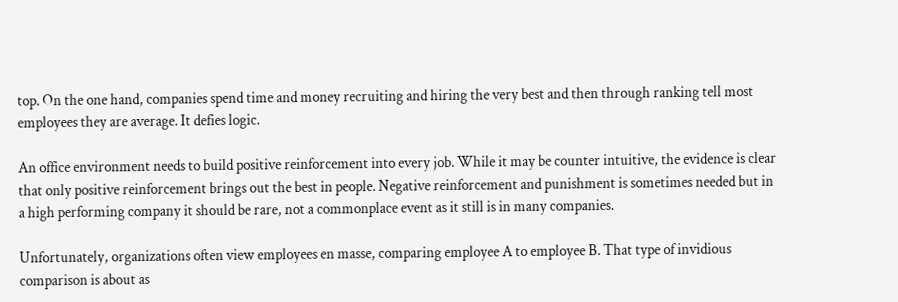top. On the one hand, companies spend time and money recruiting and hiring the very best and then through ranking tell most employees they are average. It defies logic.

An office environment needs to build positive reinforcement into every job. While it may be counter intuitive, the evidence is clear that only positive reinforcement brings out the best in people. Negative reinforcement and punishment is sometimes needed but in a high performing company it should be rare, not a commonplace event as it still is in many companies.

Unfortunately, organizations often view employees en masse, comparing employee A to employee B. That type of invidious comparison is about as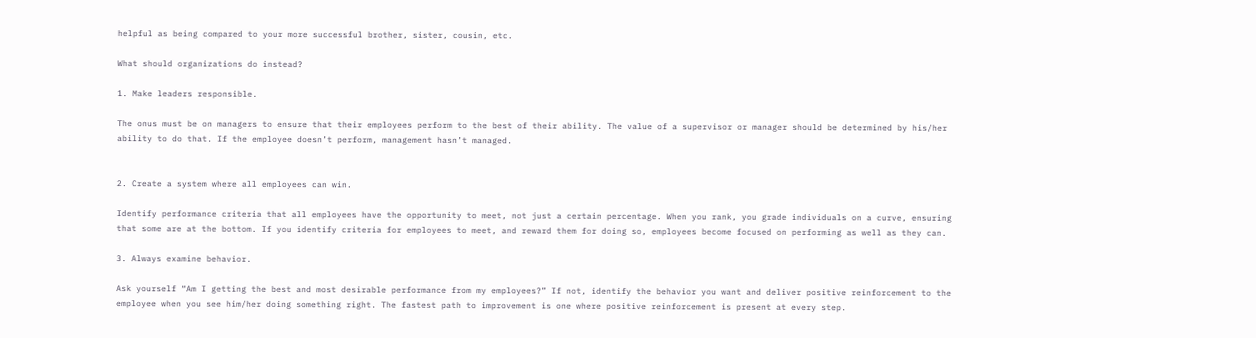helpful as being compared to your more successful brother, sister, cousin, etc.

What should organizations do instead?

1. Make leaders responsible.

The onus must be on managers to ensure that their employees perform to the best of their ability. The value of a supervisor or manager should be determined by his/her ability to do that. If the employee doesn’t perform, management hasn’t managed.


2. Create a system where all employees can win.

Identify performance criteria that all employees have the opportunity to meet, not just a certain percentage. When you rank, you grade individuals on a curve, ensuring that some are at the bottom. If you identify criteria for employees to meet, and reward them for doing so, employees become focused on performing as well as they can.

3. Always examine behavior.

Ask yourself “Am I getting the best and most desirable performance from my employees?” If not, identify the behavior you want and deliver positive reinforcement to the employee when you see him/her doing something right. The fastest path to improvement is one where positive reinforcement is present at every step.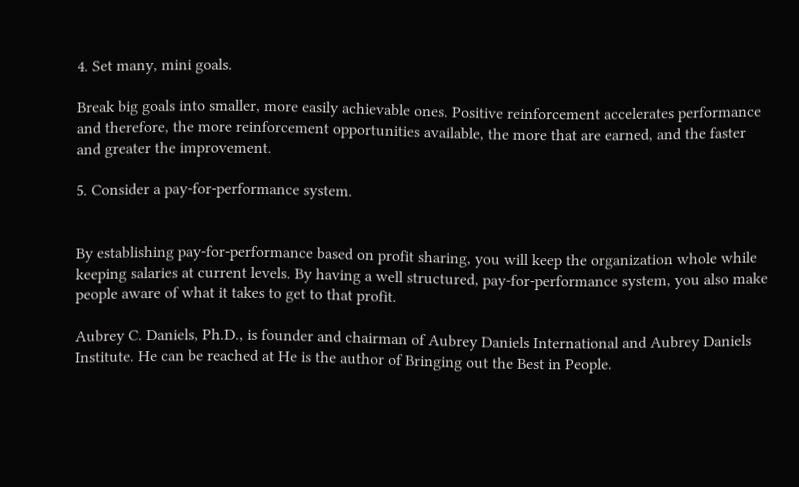4. Set many, mini goals.

Break big goals into smaller, more easily achievable ones. Positive reinforcement accelerates performance and therefore, the more reinforcement opportunities available, the more that are earned, and the faster and greater the improvement.

5. Consider a pay-for-performance system.


By establishing pay-for-performance based on profit sharing, you will keep the organization whole while keeping salaries at current levels. By having a well structured, pay-for-performance system, you also make people aware of what it takes to get to that profit.

Aubrey C. Daniels, Ph.D., is founder and chairman of Aubrey Daniels International and Aubrey Daniels Institute. He can be reached at He is the author of Bringing out the Best in People.